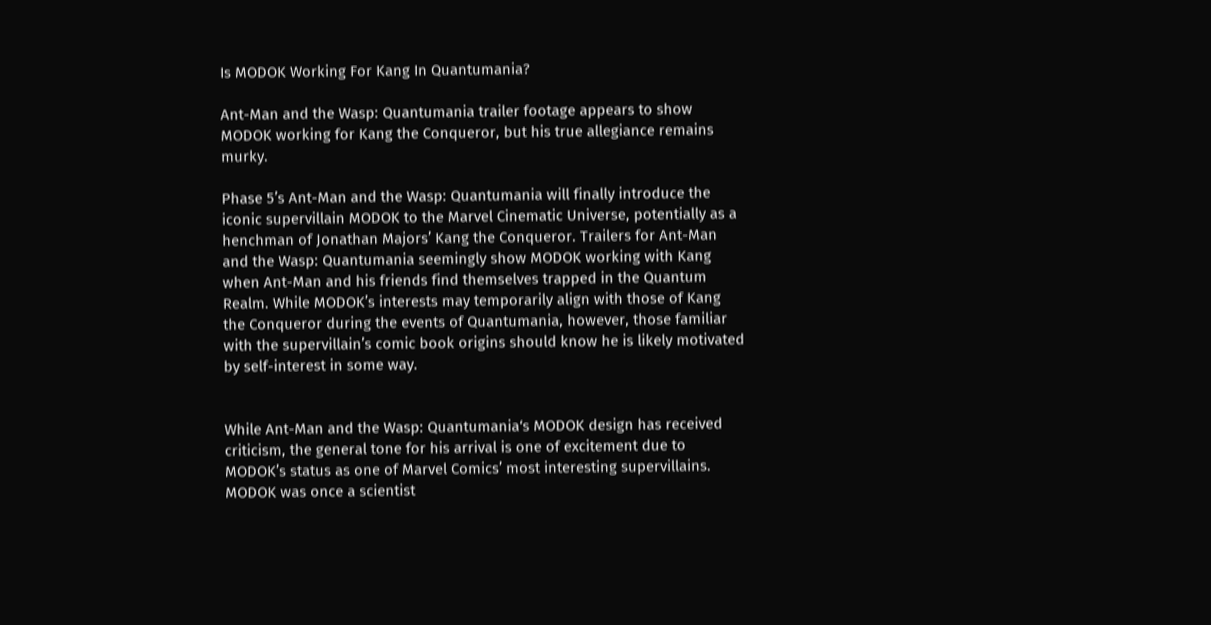Is MODOK Working For Kang In Quantumania?

Ant-Man and the Wasp: Quantumania trailer footage appears to show MODOK working for Kang the Conqueror, but his true allegiance remains murky.

Phase 5’s Ant-Man and the Wasp: Quantumania will finally introduce the iconic supervillain MODOK to the Marvel Cinematic Universe, potentially as a henchman of Jonathan Majors’ Kang the Conqueror. Trailers for Ant-Man and the Wasp: Quantumania seemingly show MODOK working with Kang when Ant-Man and his friends find themselves trapped in the Quantum Realm. While MODOK’s interests may temporarily align with those of Kang the Conqueror during the events of Quantumania, however, those familiar with the supervillain’s comic book origins should know he is likely motivated by self-interest in some way.


While Ant-Man and the Wasp: Quantumania‘s MODOK design has received criticism, the general tone for his arrival is one of excitement due to MODOK’s status as one of Marvel Comics’ most interesting supervillains. MODOK was once a scientist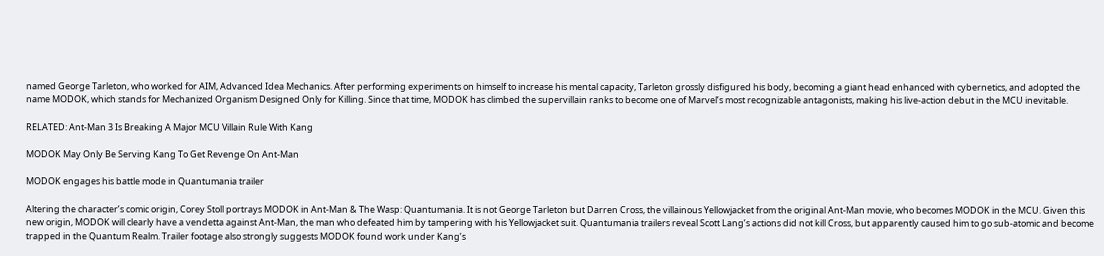named George Tarleton, who worked for AIM, Advanced Idea Mechanics. After performing experiments on himself to increase his mental capacity, Tarleton grossly disfigured his body, becoming a giant head enhanced with cybernetics, and adopted the name MODOK, which stands for Mechanized Organism Designed Only for Killing. Since that time, MODOK has climbed the supervillain ranks to become one of Marvel’s most recognizable antagonists, making his live-action debut in the MCU inevitable.

RELATED: Ant-Man 3 Is Breaking A Major MCU Villain Rule With Kang

MODOK May Only Be Serving Kang To Get Revenge On Ant-Man

MODOK engages his battle mode in Quantumania trailer

Altering the character’s comic origin, Corey Stoll portrays MODOK in Ant-Man & The Wasp: Quantumania. It is not George Tarleton but Darren Cross, the villainous Yellowjacket from the original Ant-Man movie, who becomes MODOK in the MCU. Given this new origin, MODOK will clearly have a vendetta against Ant-Man, the man who defeated him by tampering with his Yellowjacket suit. Quantumania trailers reveal Scott Lang’s actions did not kill Cross, but apparently caused him to go sub-atomic and become trapped in the Quantum Realm. Trailer footage also strongly suggests MODOK found work under Kang’s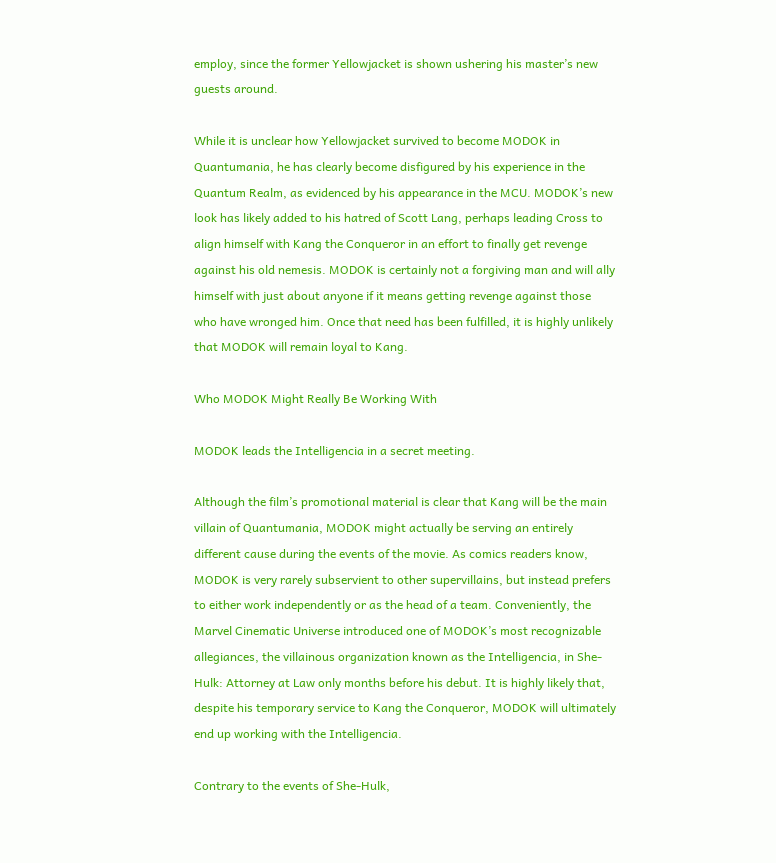employ, since the former Yellowjacket is shown ushering his master’s new guests around.

While it is unclear how Yellowjacket survived to become MODOK in Quantumania, he has clearly become disfigured by his experience in the Quantum Realm, as evidenced by his appearance in the MCU. MODOK’s new look has likely added to his hatred of Scott Lang, perhaps leading Cross to align himself with Kang the Conqueror in an effort to finally get revenge against his old nemesis. MODOK is certainly not a forgiving man and will ally himself with just about anyone if it means getting revenge against those who have wronged him. Once that need has been fulfilled, it is highly unlikely that MODOK will remain loyal to Kang.

Who MODOK Might Really Be Working With

MODOK leads the Intelligencia in a secret meeting.

Although the film’s promotional material is clear that Kang will be the main villain of Quantumania, MODOK might actually be serving an entirely different cause during the events of the movie. As comics readers know, MODOK is very rarely subservient to other supervillains, but instead prefers to either work independently or as the head of a team. Conveniently, the Marvel Cinematic Universe introduced one of MODOK’s most recognizable allegiances, the villainous organization known as the Intelligencia, in She-Hulk: Attorney at Law only months before his debut. It is highly likely that, despite his temporary service to Kang the Conqueror, MODOK will ultimately end up working with the Intelligencia.

Contrary to the events of She-Hulk,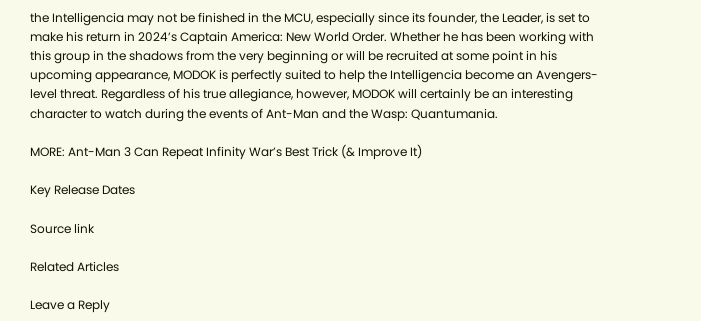the Intelligencia may not be finished in the MCU, especially since its founder, the Leader, is set to make his return in 2024’s Captain America: New World Order. Whether he has been working with this group in the shadows from the very beginning or will be recruited at some point in his upcoming appearance, MODOK is perfectly suited to help the Intelligencia become an Avengers-level threat. Regardless of his true allegiance, however, MODOK will certainly be an interesting character to watch during the events of Ant-Man and the Wasp: Quantumania.

MORE: Ant-Man 3 Can Repeat Infinity War’s Best Trick (& Improve It)

Key Release Dates

Source link

Related Articles

Leave a Reply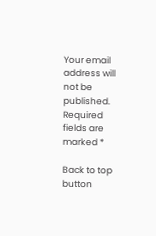Your email address will not be published. Required fields are marked *

Back to top button